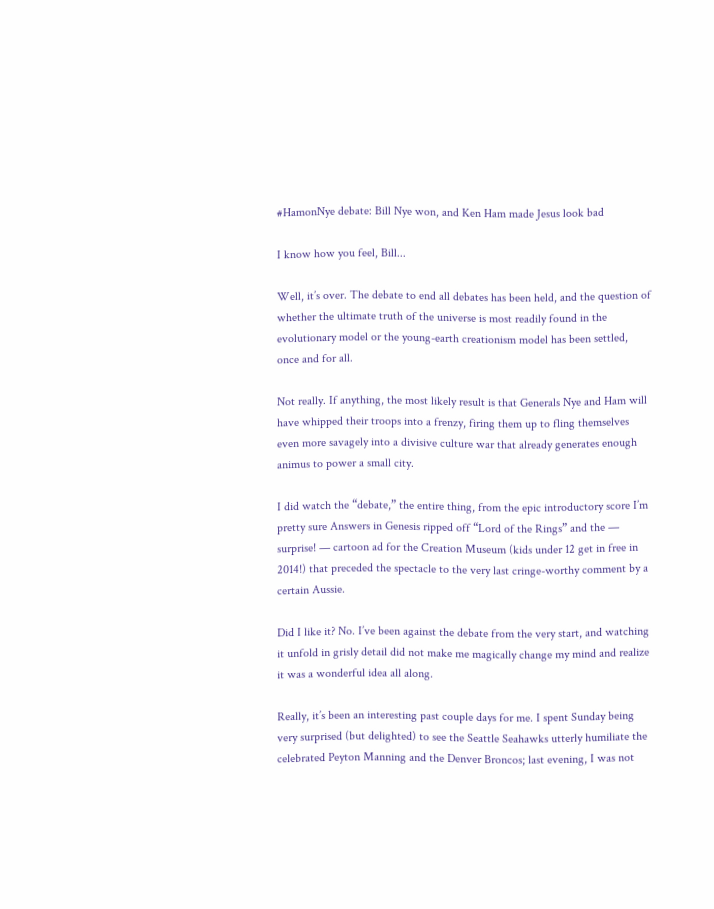#HamonNye debate: Bill Nye won, and Ken Ham made Jesus look bad

I know how you feel, Bill...

Well, it’s over. The debate to end all debates has been held, and the question of whether the ultimate truth of the universe is most readily found in the evolutionary model or the young-earth creationism model has been settled, once and for all.

Not really. If anything, the most likely result is that Generals Nye and Ham will have whipped their troops into a frenzy, firing them up to fling themselves even more savagely into a divisive culture war that already generates enough animus to power a small city.

I did watch the “debate,” the entire thing, from the epic introductory score I’m pretty sure Answers in Genesis ripped off “Lord of the Rings” and the — surprise! — cartoon ad for the Creation Museum (kids under 12 get in free in 2014!) that preceded the spectacle to the very last cringe-worthy comment by a certain Aussie.

Did I like it? No. I’ve been against the debate from the very start, and watching it unfold in grisly detail did not make me magically change my mind and realize it was a wonderful idea all along.

Really, it’s been an interesting past couple days for me. I spent Sunday being very surprised (but delighted) to see the Seattle Seahawks utterly humiliate the celebrated Peyton Manning and the Denver Broncos; last evening, I was not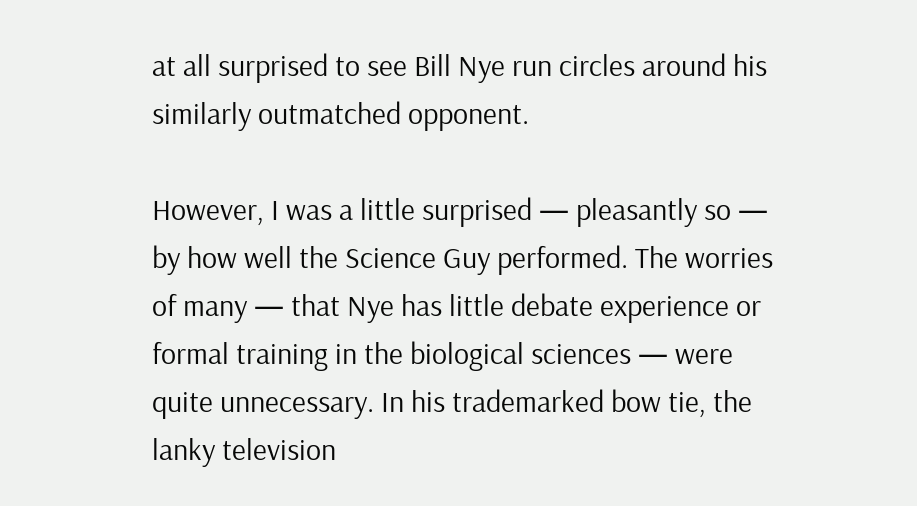at all surprised to see Bill Nye run circles around his similarly outmatched opponent.

However, I was a little surprised — pleasantly so — by how well the Science Guy performed. The worries of many — that Nye has little debate experience or formal training in the biological sciences — were quite unnecessary. In his trademarked bow tie, the lanky television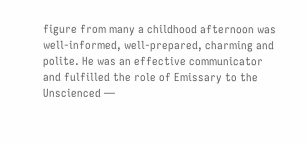figure from many a childhood afternoon was well-informed, well-prepared, charming and polite. He was an effective communicator and fulfilled the role of Emissary to the Unscienced —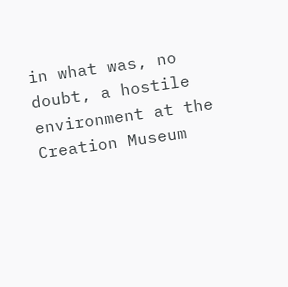in what was, no doubt, a hostile environment at the Creation Museum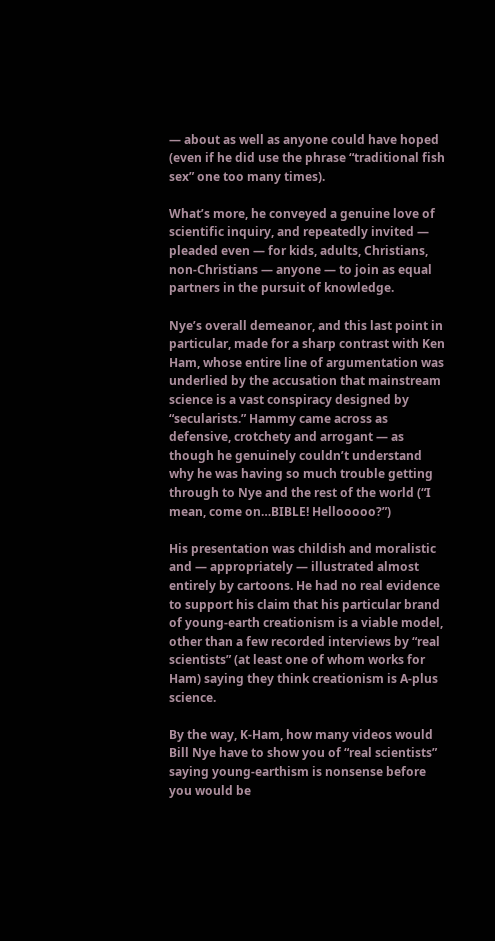— about as well as anyone could have hoped (even if he did use the phrase “traditional fish sex” one too many times).

What’s more, he conveyed a genuine love of scientific inquiry, and repeatedly invited — pleaded even — for kids, adults, Christians, non-Christians — anyone — to join as equal partners in the pursuit of knowledge.

Nye’s overall demeanor, and this last point in particular, made for a sharp contrast with Ken Ham, whose entire line of argumentation was underlied by the accusation that mainstream science is a vast conspiracy designed by “secularists.” Hammy came across as defensive, crotchety and arrogant — as though he genuinely couldn’t understand why he was having so much trouble getting through to Nye and the rest of the world (“I mean, come on…BIBLE! Hellooooo?”)

His presentation was childish and moralistic and — appropriately — illustrated almost entirely by cartoons. He had no real evidence to support his claim that his particular brand of young-earth creationism is a viable model, other than a few recorded interviews by “real scientists” (at least one of whom works for Ham) saying they think creationism is A-plus science.

By the way, K-Ham, how many videos would Bill Nye have to show you of “real scientists” saying young-earthism is nonsense before you would be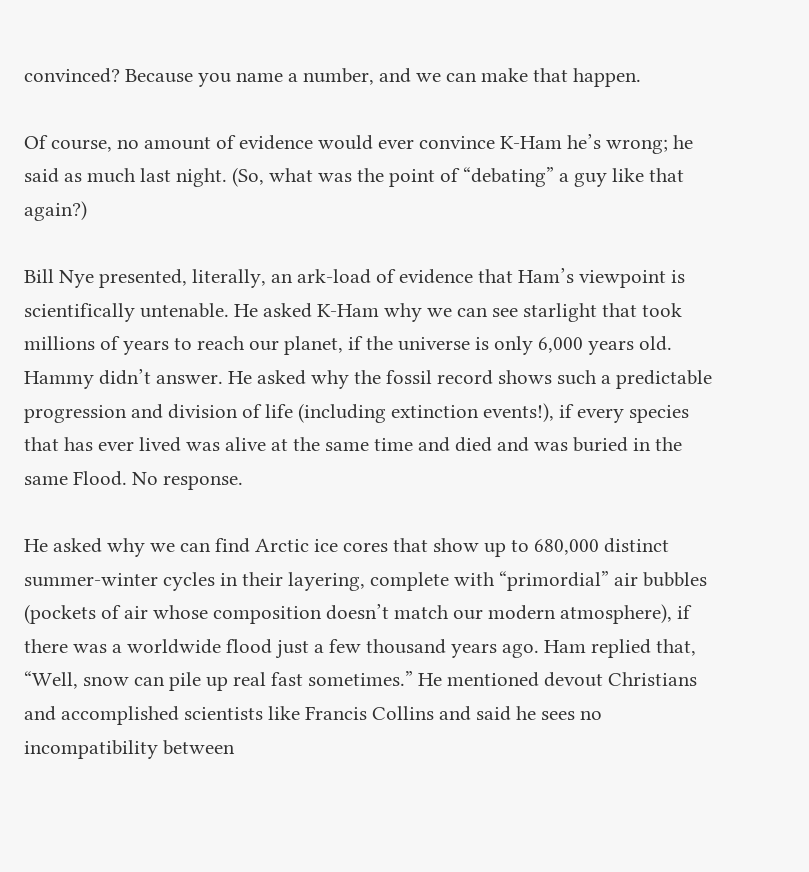convinced? Because you name a number, and we can make that happen.

Of course, no amount of evidence would ever convince K-Ham he’s wrong; he said as much last night. (So, what was the point of “debating” a guy like that again?)

Bill Nye presented, literally, an ark-load of evidence that Ham’s viewpoint is scientifically untenable. He asked K-Ham why we can see starlight that took millions of years to reach our planet, if the universe is only 6,000 years old. Hammy didn’t answer. He asked why the fossil record shows such a predictable progression and division of life (including extinction events!), if every species that has ever lived was alive at the same time and died and was buried in the same Flood. No response.

He asked why we can find Arctic ice cores that show up to 680,000 distinct summer-winter cycles in their layering, complete with “primordial” air bubbles (pockets of air whose composition doesn’t match our modern atmosphere), if there was a worldwide flood just a few thousand years ago. Ham replied that, “Well, snow can pile up real fast sometimes.” He mentioned devout Christians and accomplished scientists like Francis Collins and said he sees no incompatibility between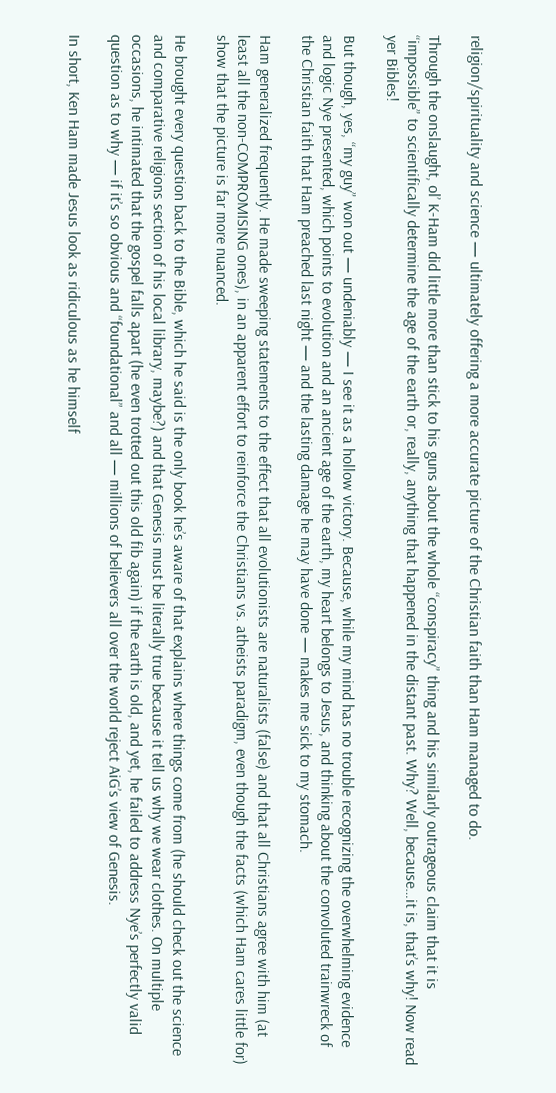religion/spirituality and science — ultimately offering a more accurate picture of the Christian faith than Ham managed to do.

Through the onslaught, ol’ K-Ham did little more than stick to his guns about the whole “conspiracy” thing and his similarly outrageous claim that it is “impossible” to scientifically determine the age of the earth or, really, anything that happened in the distant past. Why? Well, because…it is, that’s why! Now read yer Bibles!

But though, yes, “my guy” won out — undeniably — I see it as a hollow victory. Because, while my mind has no trouble recognizing the overwhelming evidence and logic Nye presented, which points to evolution and an ancient age of the earth, my heart belongs to Jesus, and thinking about the convoluted trainwreck of the Christian faith that Ham preached last night — and the lasting damage he may have done — makes me sick to my stomach.

Ham generalized frequently. He made sweeping statements to the effect that all evolutionists are naturalists (false) and that all Christians agree with him (at least all the non-COMPROMISING ones), in an apparent effort to reinforce the Christians vs. atheists paradigm, even though the facts (which Ham cares little for) show that the picture is far more nuanced.

He brought every question back to the Bible, which he said is the only book he’s aware of that explains where things come from (he should check out the science and comparative religions section of his local library, maybe?) and that Genesis must be literally true because it tell us why we wear clothes. On multiple occasions, he intimated that the gospel falls apart (he even trotted out this old fib again) if the earth is old, and yet, he failed to address Nye’s perfectly valid question as to why — if it’s so obvious and “foundational” and all — millions of believers all over the world reject AiG’s view of Genesis.

In short, Ken Ham made Jesus look as ridiculous as he himself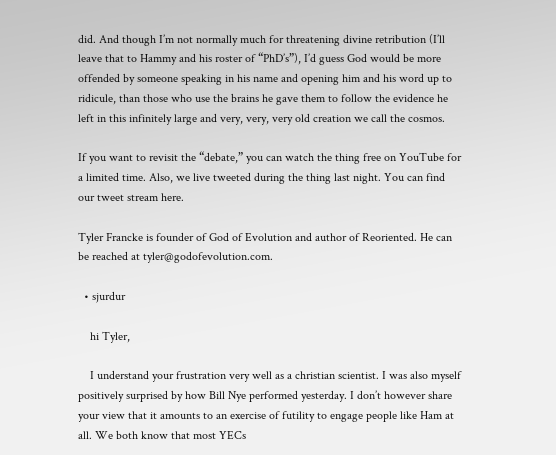did. And though I’m not normally much for threatening divine retribution (I’ll leave that to Hammy and his roster of “PhD’s”), I’d guess God would be more offended by someone speaking in his name and opening him and his word up to ridicule, than those who use the brains he gave them to follow the evidence he left in this infinitely large and very, very, very old creation we call the cosmos.

If you want to revisit the “debate,” you can watch the thing free on YouTube for a limited time. Also, we live tweeted during the thing last night. You can find our tweet stream here.

Tyler Francke is founder of God of Evolution and author of Reoriented. He can be reached at tyler@godofevolution.com.

  • sjurdur

    hi Tyler,

    I understand your frustration very well as a christian scientist. I was also myself positively surprised by how Bill Nye performed yesterday. I don’t however share your view that it amounts to an exercise of futility to engage people like Ham at all. We both know that most YECs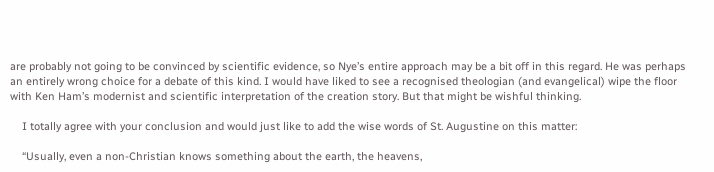are probably not going to be convinced by scientific evidence, so Nye’s entire approach may be a bit off in this regard. He was perhaps an entirely wrong choice for a debate of this kind. I would have liked to see a recognised theologian (and evangelical) wipe the floor with Ken Ham’s modernist and scientific interpretation of the creation story. But that might be wishful thinking.

    I totally agree with your conclusion and would just like to add the wise words of St. Augustine on this matter:

    “Usually, even a non-Christian knows something about the earth, the heavens,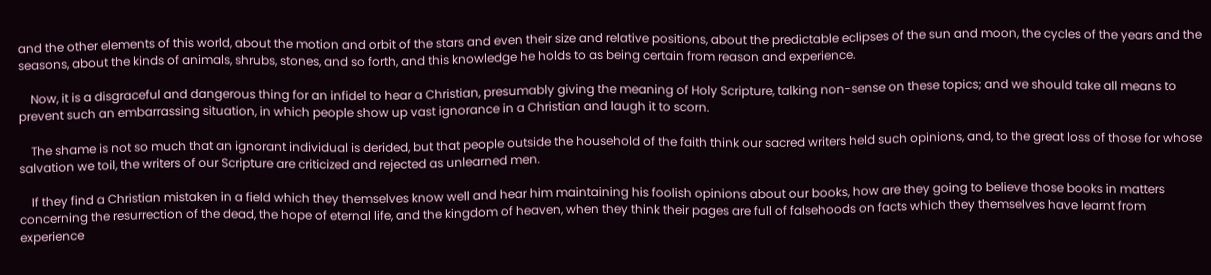and the other elements of this world, about the motion and orbit of the stars and even their size and relative positions, about the predictable eclipses of the sun and moon, the cycles of the years and the seasons, about the kinds of animals, shrubs, stones, and so forth, and this knowledge he holds to as being certain from reason and experience.

    Now, it is a disgraceful and dangerous thing for an infidel to hear a Christian, presumably giving the meaning of Holy Scripture, talking non-sense on these topics; and we should take all means to prevent such an embarrassing situation, in which people show up vast ignorance in a Christian and laugh it to scorn.

    The shame is not so much that an ignorant individual is derided, but that people outside the household of the faith think our sacred writers held such opinions, and, to the great loss of those for whose salvation we toil, the writers of our Scripture are criticized and rejected as unlearned men.

    If they find a Christian mistaken in a field which they themselves know well and hear him maintaining his foolish opinions about our books, how are they going to believe those books in matters concerning the resurrection of the dead, the hope of eternal life, and the kingdom of heaven, when they think their pages are full of falsehoods on facts which they themselves have learnt from experience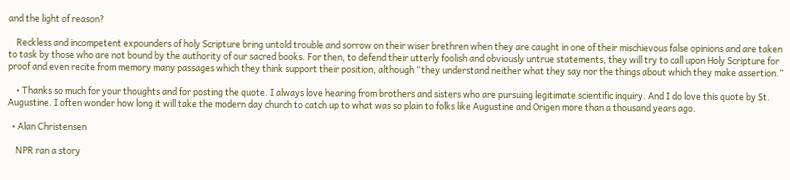and the light of reason?

    Reckless and incompetent expounders of holy Scripture bring untold trouble and sorrow on their wiser brethren when they are caught in one of their mischievous false opinions and are taken to task by those who are not bound by the authority of our sacred books. For then, to defend their utterly foolish and obviously untrue statements, they will try to call upon Holy Scripture for proof and even recite from memory many passages which they think support their position, although “they understand neither what they say nor the things about which they make assertion.”

    • Thanks so much for your thoughts and for posting the quote. I always love hearing from brothers and sisters who are pursuing legitimate scientific inquiry. And I do love this quote by St. Augustine. I often wonder how long it will take the modern day church to catch up to what was so plain to folks like Augustine and Origen more than a thousand years ago.

  • Alan Christensen

    NPR ran a story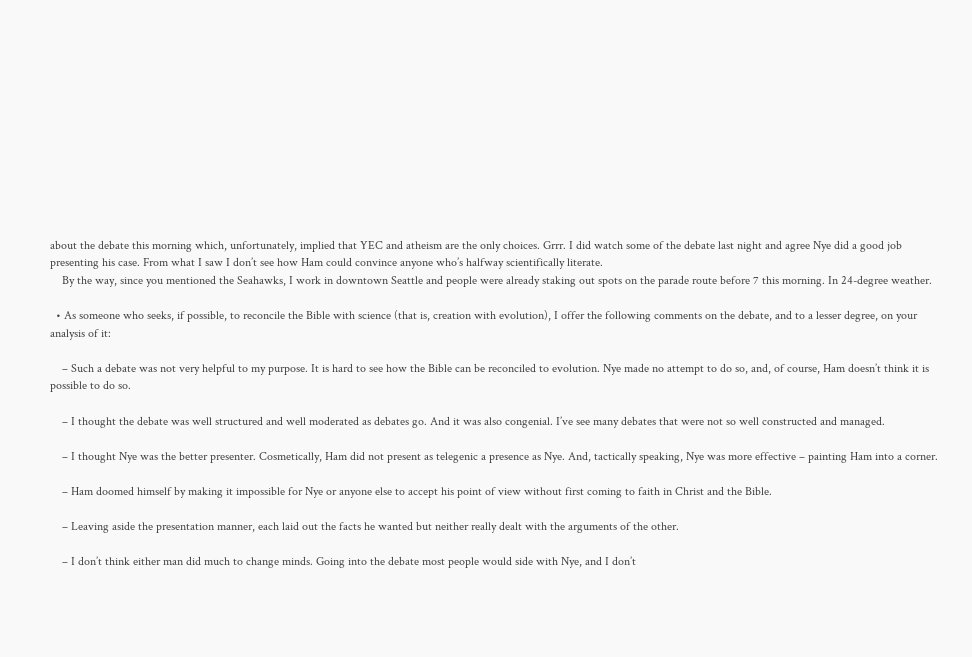about the debate this morning which, unfortunately, implied that YEC and atheism are the only choices. Grrr. I did watch some of the debate last night and agree Nye did a good job presenting his case. From what I saw I don’t see how Ham could convince anyone who’s halfway scientifically literate.
    By the way, since you mentioned the Seahawks, I work in downtown Seattle and people were already staking out spots on the parade route before 7 this morning. In 24-degree weather.

  • As someone who seeks, if possible, to reconcile the Bible with science (that is, creation with evolution), I offer the following comments on the debate, and to a lesser degree, on your analysis of it:

    – Such a debate was not very helpful to my purpose. It is hard to see how the Bible can be reconciled to evolution. Nye made no attempt to do so, and, of course, Ham doesn’t think it is possible to do so.

    – I thought the debate was well structured and well moderated as debates go. And it was also congenial. I’ve see many debates that were not so well constructed and managed.

    – I thought Nye was the better presenter. Cosmetically, Ham did not present as telegenic a presence as Nye. And, tactically speaking, Nye was more effective – painting Ham into a corner.

    – Ham doomed himself by making it impossible for Nye or anyone else to accept his point of view without first coming to faith in Christ and the Bible.

    – Leaving aside the presentation manner, each laid out the facts he wanted but neither really dealt with the arguments of the other.

    – I don’t think either man did much to change minds. Going into the debate most people would side with Nye, and I don’t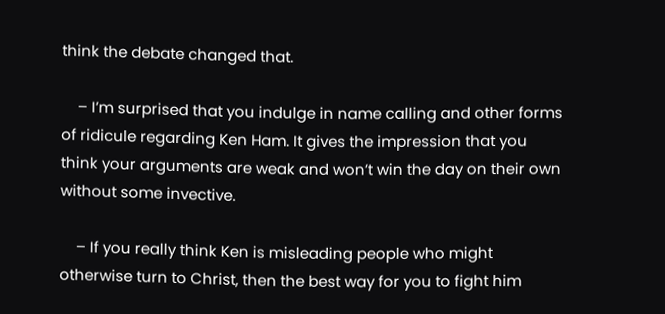think the debate changed that.

    – I’m surprised that you indulge in name calling and other forms of ridicule regarding Ken Ham. It gives the impression that you think your arguments are weak and won’t win the day on their own without some invective.

    – If you really think Ken is misleading people who might otherwise turn to Christ, then the best way for you to fight him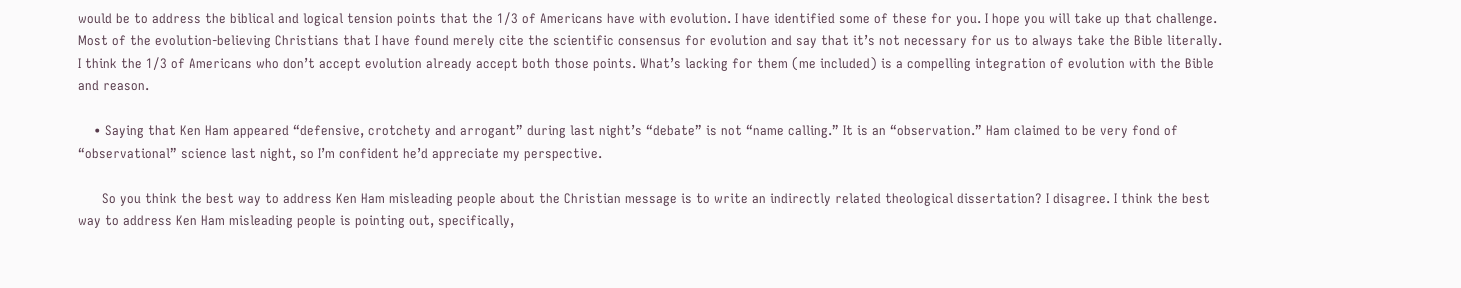would be to address the biblical and logical tension points that the 1/3 of Americans have with evolution. I have identified some of these for you. I hope you will take up that challenge. Most of the evolution-believing Christians that I have found merely cite the scientific consensus for evolution and say that it’s not necessary for us to always take the Bible literally. I think the 1/3 of Americans who don’t accept evolution already accept both those points. What’s lacking for them (me included) is a compelling integration of evolution with the Bible and reason.

    • Saying that Ken Ham appeared “defensive, crotchety and arrogant” during last night’s “debate” is not “name calling.” It is an “observation.” Ham claimed to be very fond of “observational” science last night, so I’m confident he’d appreciate my perspective.

      So you think the best way to address Ken Ham misleading people about the Christian message is to write an indirectly related theological dissertation? I disagree. I think the best way to address Ken Ham misleading people is pointing out, specifically,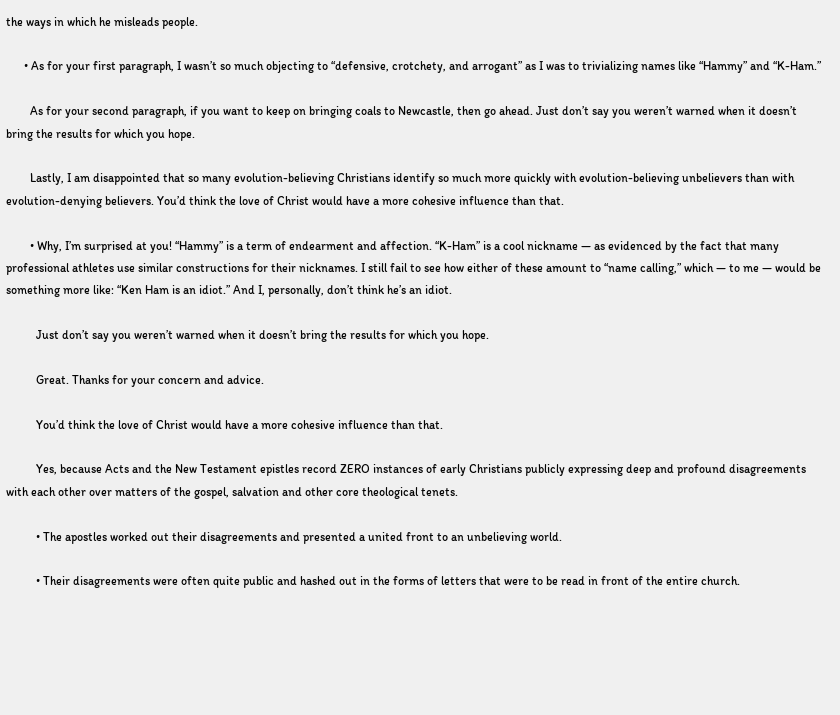the ways in which he misleads people.

      • As for your first paragraph, I wasn’t so much objecting to “defensive, crotchety, and arrogant” as I was to trivializing names like “Hammy” and “K-Ham.”

        As for your second paragraph, if you want to keep on bringing coals to Newcastle, then go ahead. Just don’t say you weren’t warned when it doesn’t bring the results for which you hope.

        Lastly, I am disappointed that so many evolution-believing Christians identify so much more quickly with evolution-believing unbelievers than with evolution-denying believers. You’d think the love of Christ would have a more cohesive influence than that.

        • Why, I’m surprised at you! “Hammy” is a term of endearment and affection. “K-Ham” is a cool nickname — as evidenced by the fact that many professional athletes use similar constructions for their nicknames. I still fail to see how either of these amount to “name calling,” which — to me — would be something more like: “Ken Ham is an idiot.” And I, personally, don’t think he’s an idiot.

          Just don’t say you weren’t warned when it doesn’t bring the results for which you hope.

          Great. Thanks for your concern and advice.

          You’d think the love of Christ would have a more cohesive influence than that.

          Yes, because Acts and the New Testament epistles record ZERO instances of early Christians publicly expressing deep and profound disagreements with each other over matters of the gospel, salvation and other core theological tenets.

          • The apostles worked out their disagreements and presented a united front to an unbelieving world.

          • Their disagreements were often quite public and hashed out in the forms of letters that were to be read in front of the entire church.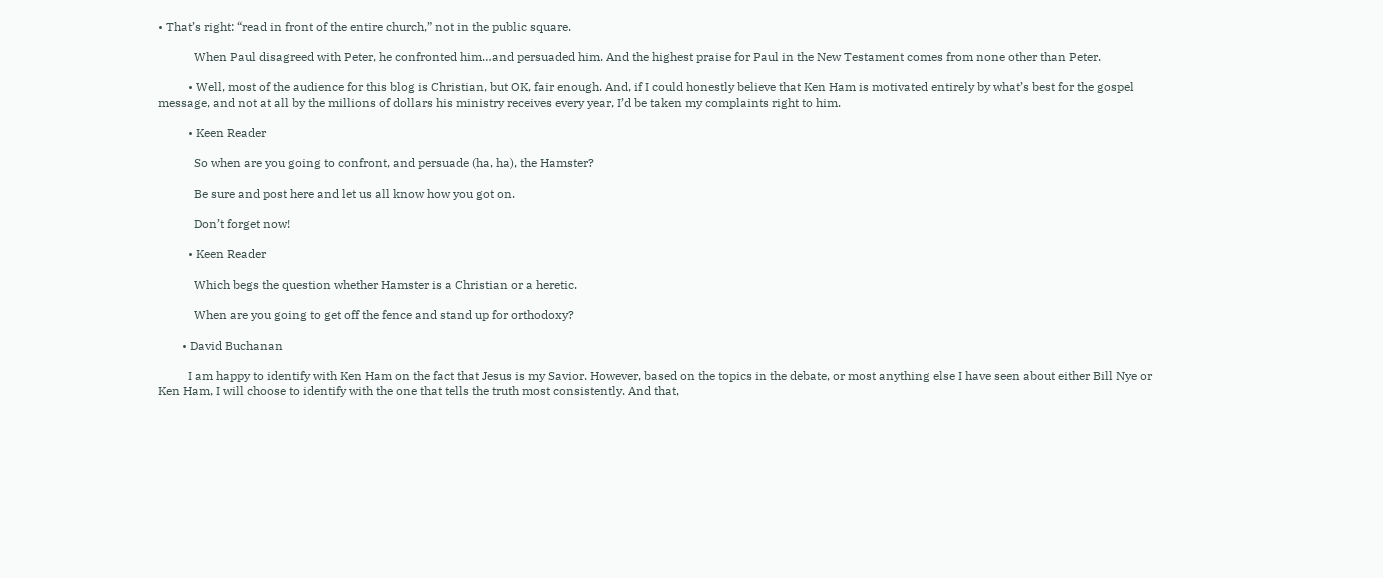• That’s right: “read in front of the entire church,” not in the public square.

            When Paul disagreed with Peter, he confronted him…and persuaded him. And the highest praise for Paul in the New Testament comes from none other than Peter.

          • Well, most of the audience for this blog is Christian, but OK, fair enough. And, if I could honestly believe that Ken Ham is motivated entirely by what’s best for the gospel message, and not at all by the millions of dollars his ministry receives every year, I’d be taken my complaints right to him.

          • Keen Reader

            So when are you going to confront, and persuade (ha, ha), the Hamster?

            Be sure and post here and let us all know how you got on.

            Don’t forget now!

          • Keen Reader

            Which begs the question whether Hamster is a Christian or a heretic.

            When are you going to get off the fence and stand up for orthodoxy?

        • David Buchanan

          I am happy to identify with Ken Ham on the fact that Jesus is my Savior. However, based on the topics in the debate, or most anything else I have seen about either Bill Nye or Ken Ham, I will choose to identify with the one that tells the truth most consistently. And that,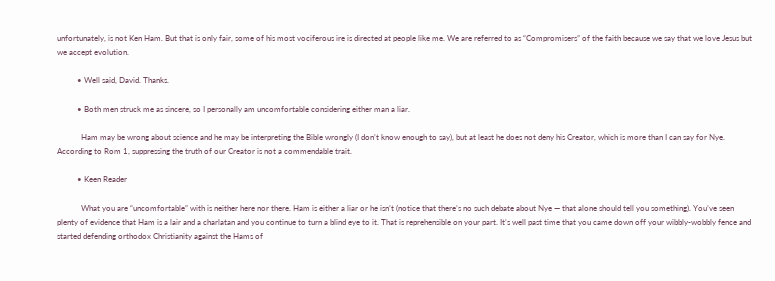unfortunately, is not Ken Ham. But that is only fair, some of his most vociferous ire is directed at people like me. We are referred to as “Compromisers” of the faith because we say that we love Jesus but we accept evolution.

          • Well said, David. Thanks.

          • Both men struck me as sincere, so I personally am uncomfortable considering either man a liar.

            Ham may be wrong about science and he may be interpreting the Bible wrongly (I don’t know enough to say), but at least he does not deny his Creator, which is more than I can say for Nye. According to Rom 1, suppressing the truth of our Creator is not a commendable trait.

          • Keen Reader

            What you are “uncomfortable” with is neither here nor there. Ham is either a liar or he isn’t (notice that there’s no such debate about Nye — that alone should tell you something). You’ve seen plenty of evidence that Ham is a lair and a charlatan and you continue to turn a blind eye to it. That is reprehensible on your part. It’s well past time that you came down off your wibbly-wobbly fence and started defending orthodox Christianity against the Hams of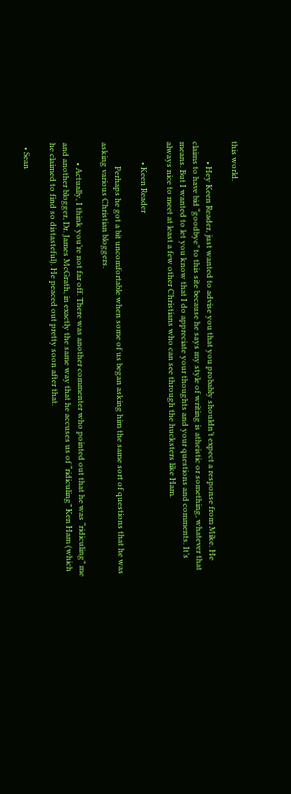this world.

          • Hey Keen Reader, just wanted to advise you that you probably shouldn’t expect a response from Mike. He claims to have bid “goodbye” to this site because he says my style of writing is atheistic or something, whatever that means. But I wanted to let you know that I do appreciate your thoughts and your questions and comments. It’s always nice to meet at least a few other Christians who can see through the hucksters like Ham.

          • Keen Reader

            Perhaps he got a bit uncomfortable when some of us began asking him the same sort of questions that he was asking various Christian bloggers.

          • Actually, I think you’re not far off. There was another commenter who pointed out that he was “ridiculing” me and another blogger, Dr. James McGrath, in exactly the same way that he accuses us of “ridiculing” Ken Ham (which he claimed to find so distasteful). He peaced out pretty soon after that.

  • Sean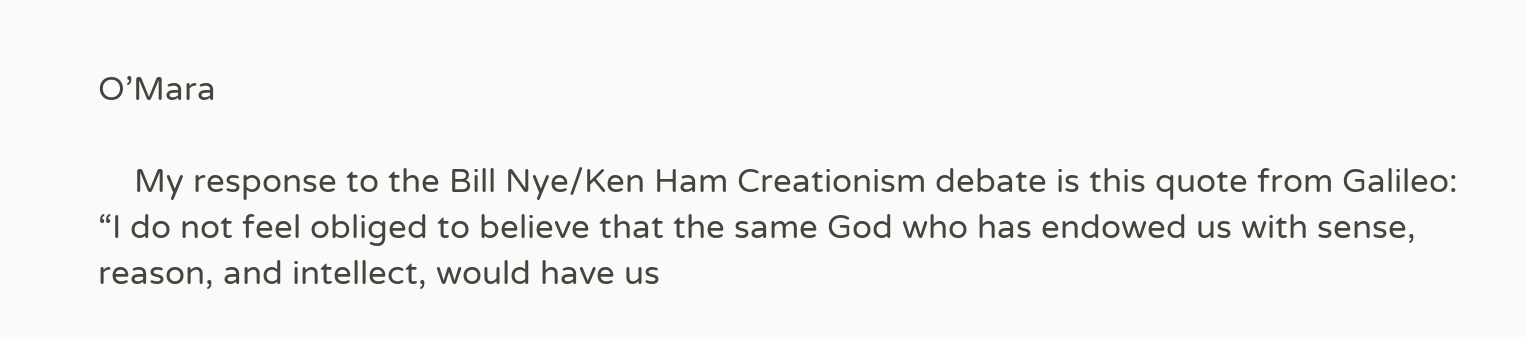O’Mara

    My response to the Bill Nye/Ken Ham Creationism debate is this quote from Galileo: “I do not feel obliged to believe that the same God who has endowed us with sense, reason, and intellect, would have us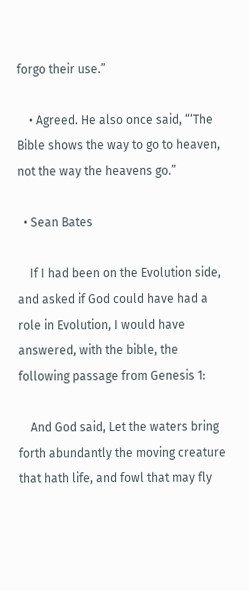forgo their use.”

    • Agreed. He also once said, “‘The Bible shows the way to go to heaven, not the way the heavens go.”

  • Sean Bates

    If I had been on the Evolution side, and asked if God could have had a role in Evolution, I would have answered, with the bible, the following passage from Genesis 1:

    And God said, Let the waters bring forth abundantly the moving creature that hath life, and fowl that may fly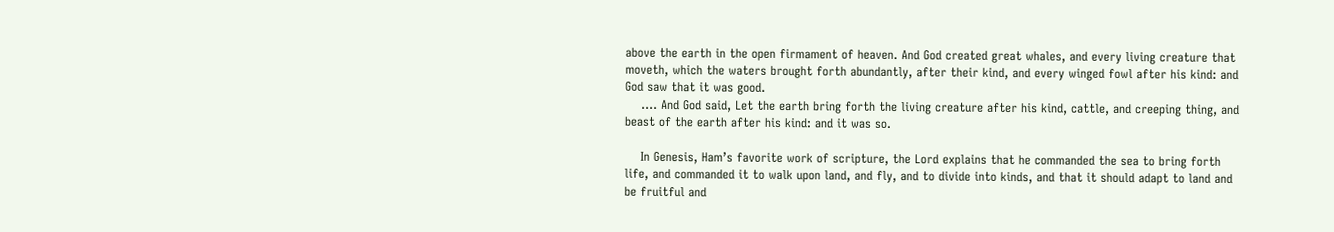above the earth in the open firmament of heaven. And God created great whales, and every living creature that moveth, which the waters brought forth abundantly, after their kind, and every winged fowl after his kind: and God saw that it was good.
    …. And God said, Let the earth bring forth the living creature after his kind, cattle, and creeping thing, and beast of the earth after his kind: and it was so.

    In Genesis, Ham’s favorite work of scripture, the Lord explains that he commanded the sea to bring forth life, and commanded it to walk upon land, and fly, and to divide into kinds, and that it should adapt to land and be fruitful and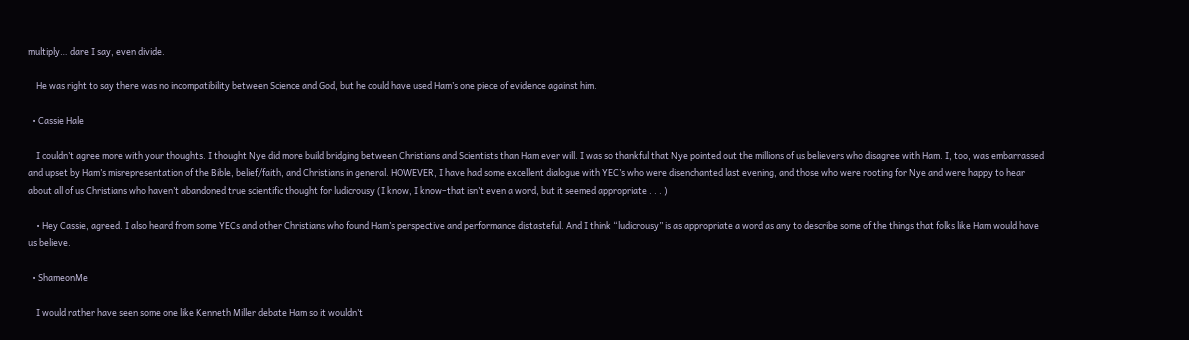multiply… dare I say, even divide.

    He was right to say there was no incompatibility between Science and God, but he could have used Ham’s one piece of evidence against him.

  • Cassie Hale

    I couldn’t agree more with your thoughts. I thought Nye did more build bridging between Christians and Scientists than Ham ever will. I was so thankful that Nye pointed out the millions of us believers who disagree with Ham. I, too, was embarrassed and upset by Ham’s misrepresentation of the Bible, belief/faith, and Christians in general. HOWEVER, I have had some excellent dialogue with YEC’s who were disenchanted last evening, and those who were rooting for Nye and were happy to hear about all of us Christians who haven’t abandoned true scientific thought for ludicrousy (I know, I know–that isn’t even a word, but it seemed appropriate . . . )

    • Hey Cassie, agreed. I also heard from some YECs and other Christians who found Ham’s perspective and performance distasteful. And I think “ludicrousy” is as appropriate a word as any to describe some of the things that folks like Ham would have us believe.

  • ShameonMe

    I would rather have seen some one like Kenneth Miller debate Ham so it wouldn’t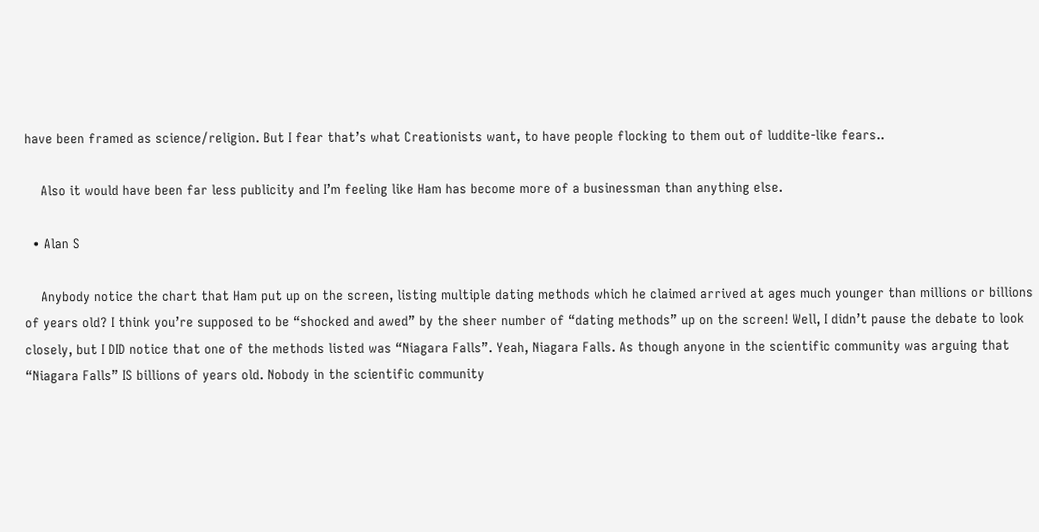have been framed as science/religion. But I fear that’s what Creationists want, to have people flocking to them out of luddite-like fears..

    Also it would have been far less publicity and I’m feeling like Ham has become more of a businessman than anything else.

  • Alan S

    Anybody notice the chart that Ham put up on the screen, listing multiple dating methods which he claimed arrived at ages much younger than millions or billions of years old? I think you’re supposed to be “shocked and awed” by the sheer number of “dating methods” up on the screen! Well, I didn’t pause the debate to look closely, but I DID notice that one of the methods listed was “Niagara Falls”. Yeah, Niagara Falls. As though anyone in the scientific community was arguing that “Niagara Falls” IS billions of years old. Nobody in the scientific community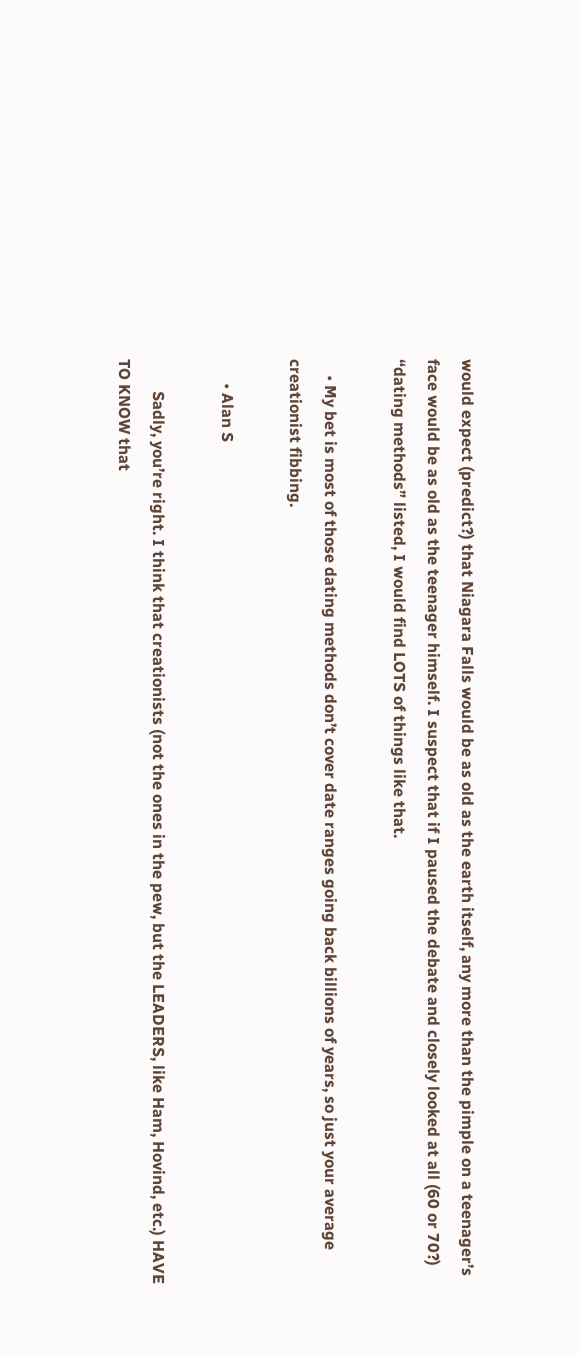would expect (predict?) that Niagara Falls would be as old as the earth itself, any more than the pimple on a teenager’s face would be as old as the teenager himself. I suspect that if I paused the debate and closely looked at all (60 or 70?) “dating methods” listed, I would find LOTS of things like that.

    • My bet is most of those dating methods don’t cover date ranges going back billions of years, so just your average creationist fibbing.

      • Alan S

        Sadly, you’re right. I think that creationists (not the ones in the pew, but the LEADERS, like Ham, Hovind, etc.) HAVE TO KNOW that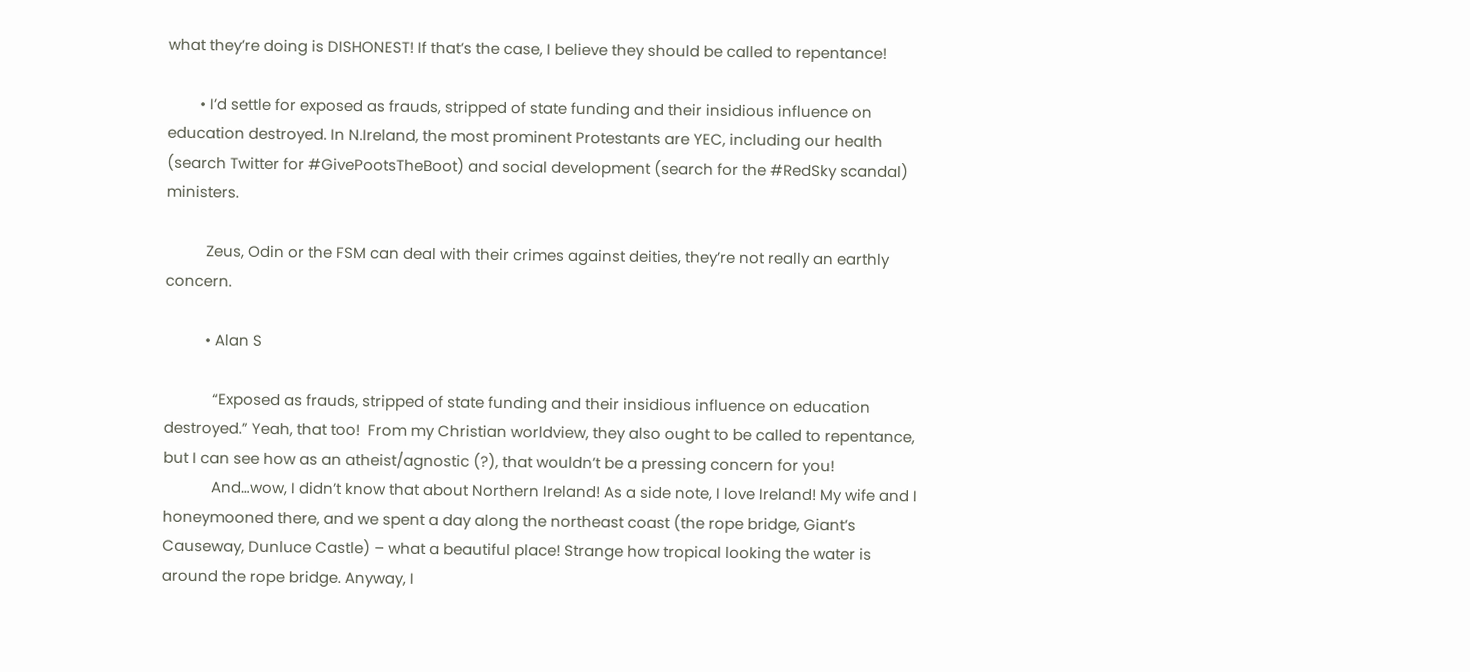what they’re doing is DISHONEST! If that’s the case, I believe they should be called to repentance!

        • I’d settle for exposed as frauds, stripped of state funding and their insidious influence on education destroyed. In N.Ireland, the most prominent Protestants are YEC, including our health (search Twitter for #GivePootsTheBoot) and social development (search for the #RedSky scandal) ministers.

          Zeus, Odin or the FSM can deal with their crimes against deities, they’re not really an earthly concern.

          • Alan S

            “Exposed as frauds, stripped of state funding and their insidious influence on education destroyed.” Yeah, that too!  From my Christian worldview, they also ought to be called to repentance, but I can see how as an atheist/agnostic (?), that wouldn’t be a pressing concern for you!
            And…wow, I didn’t know that about Northern Ireland! As a side note, I love Ireland! My wife and I honeymooned there, and we spent a day along the northeast coast (the rope bridge, Giant’s Causeway, Dunluce Castle) – what a beautiful place! Strange how tropical looking the water is around the rope bridge. Anyway, I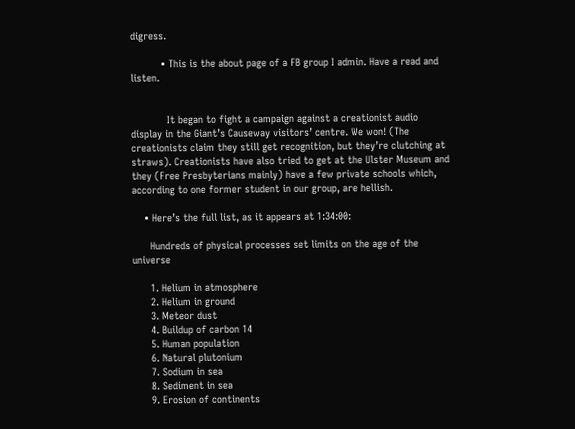digress.

          • This is the about page of a FB group I admin. Have a read and listen.


            It began to fight a campaign against a creationist audio display in the Giant’s Causeway visitors’ centre. We won! (The creationists claim they still get recognition, but they’re clutching at straws). Creationists have also tried to get at the Ulster Museum and they (Free Presbyterians mainly) have a few private schools which, according to one former student in our group, are hellish.

    • Here’s the full list, as it appears at 1:34:00:

      Hundreds of physical processes set limits on the age of the universe

      1. Helium in atmosphere
      2. Helium in ground
      3. Meteor dust
      4. Buildup of carbon 14
      5. Human population
      6. Natural plutonium
      7. Sodium in sea
      8. Sediment in sea
      9. Erosion of continents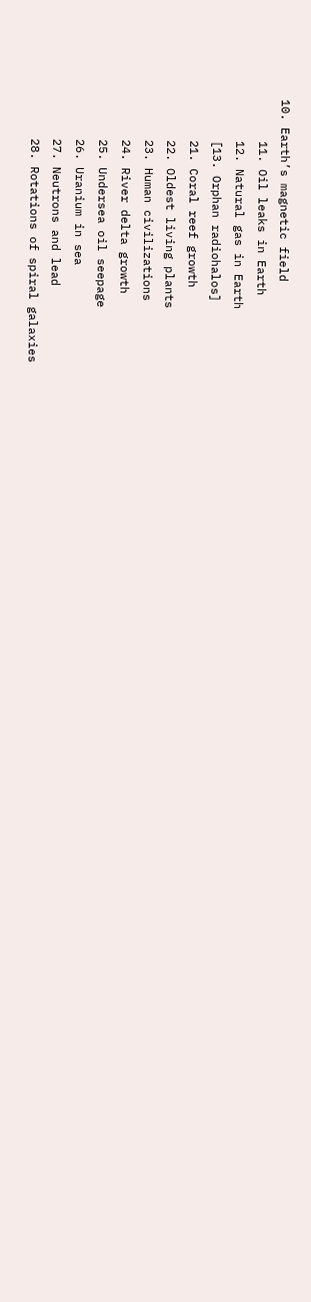10. Earth’s magnetic field
      11. Oil leaks in Earth
      12. Natural gas in Earth
      [13. Orphan radiohalos]
      21. Coral reef growth
      22. Oldest living plants
      23. Human civilizations
      24. River delta growth
      25. Undersea oil seepage
      26. Uranium in sea
      27. Neutrons and lead
      28. Rotations of spiral galaxies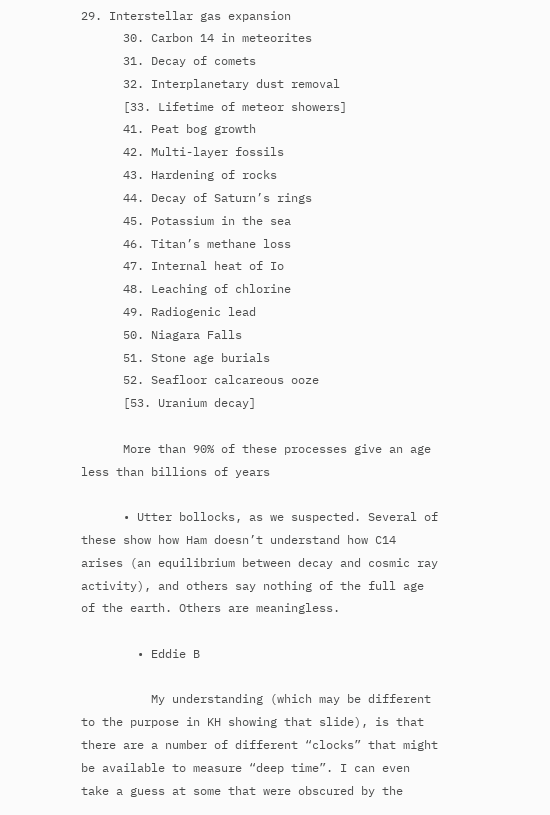29. Interstellar gas expansion
      30. Carbon 14 in meteorites
      31. Decay of comets
      32. Interplanetary dust removal
      [33. Lifetime of meteor showers]
      41. Peat bog growth
      42. Multi-layer fossils
      43. Hardening of rocks
      44. Decay of Saturn’s rings
      45. Potassium in the sea
      46. Titan’s methane loss
      47. Internal heat of Io
      48. Leaching of chlorine
      49. Radiogenic lead
      50. Niagara Falls
      51. Stone age burials
      52. Seafloor calcareous ooze
      [53. Uranium decay]

      More than 90% of these processes give an age less than billions of years

      • Utter bollocks, as we suspected. Several of these show how Ham doesn’t understand how C14 arises (an equilibrium between decay and cosmic ray activity), and others say nothing of the full age of the earth. Others are meaningless.

        • Eddie B

          My understanding (which may be different to the purpose in KH showing that slide), is that there are a number of different “clocks” that might be available to measure “deep time”. I can even take a guess at some that were obscured by the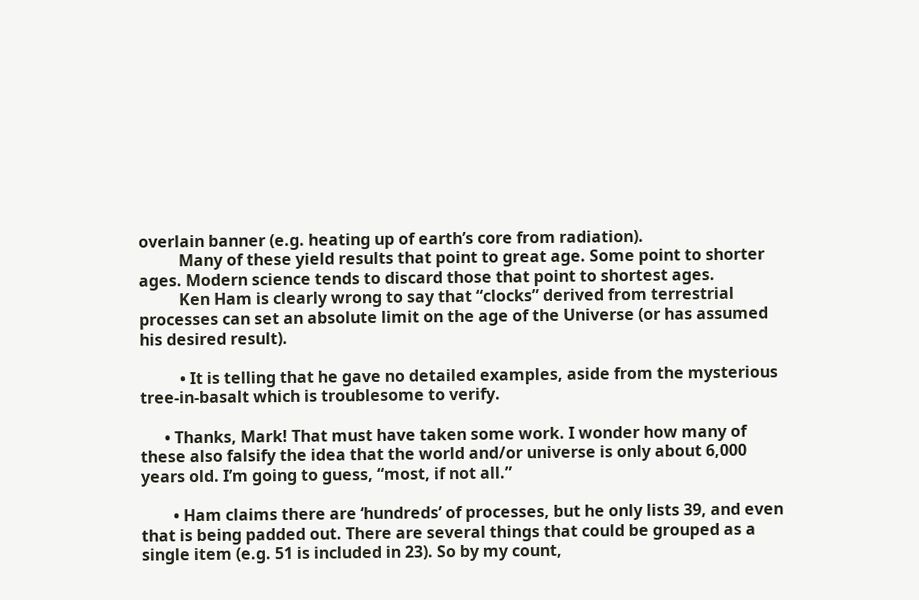overlain banner (e.g. heating up of earth’s core from radiation).
          Many of these yield results that point to great age. Some point to shorter ages. Modern science tends to discard those that point to shortest ages.
          Ken Ham is clearly wrong to say that “clocks” derived from terrestrial processes can set an absolute limit on the age of the Universe (or has assumed his desired result).

          • It is telling that he gave no detailed examples, aside from the mysterious tree-in-basalt which is troublesome to verify.

      • Thanks, Mark! That must have taken some work. I wonder how many of these also falsify the idea that the world and/or universe is only about 6,000 years old. I’m going to guess, “most, if not all.”

        • Ham claims there are ‘hundreds’ of processes, but he only lists 39, and even that is being padded out. There are several things that could be grouped as a single item (e.g. 51 is included in 23). So by my count,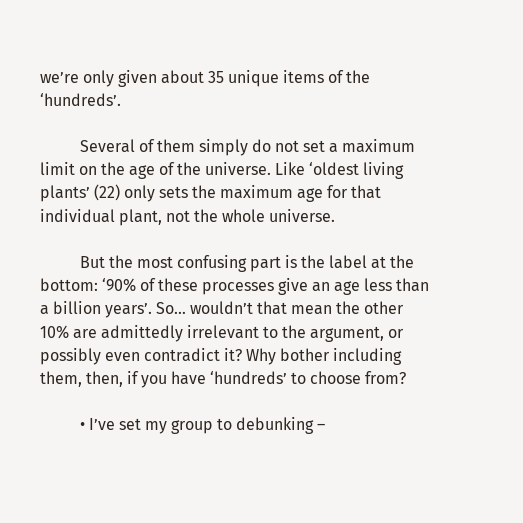we’re only given about 35 unique items of the ‘hundreds’.

          Several of them simply do not set a maximum limit on the age of the universe. Like ‘oldest living plants’ (22) only sets the maximum age for that individual plant, not the whole universe.

          But the most confusing part is the label at the bottom: ‘90% of these processes give an age less than a billion years’. So… wouldn’t that mean the other 10% are admittedly irrelevant to the argument, or possibly even contradict it? Why bother including them, then, if you have ‘hundreds’ to choose from?

          • I’ve set my group to debunking –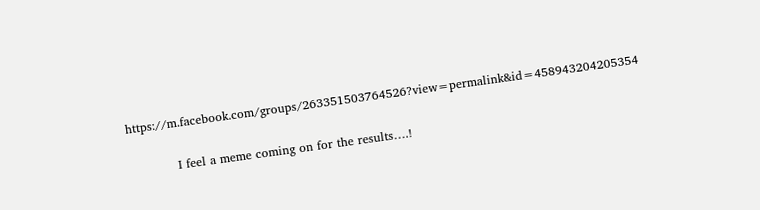https://m.facebook.com/groups/263351503764526?view=permalink&id=458943204205354

            I feel a meme coming on for the results….!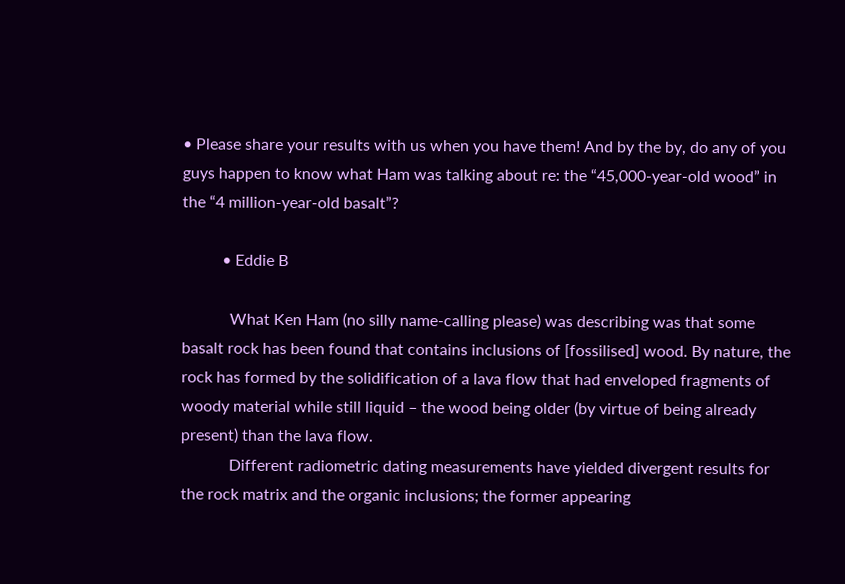• Please share your results with us when you have them! And by the by, do any of you guys happen to know what Ham was talking about re: the “45,000-year-old wood” in the “4 million-year-old basalt”?

          • Eddie B

            What Ken Ham (no silly name-calling please) was describing was that some basalt rock has been found that contains inclusions of [fossilised] wood. By nature, the rock has formed by the solidification of a lava flow that had enveloped fragments of woody material while still liquid – the wood being older (by virtue of being already present) than the lava flow.
            Different radiometric dating measurements have yielded divergent results for the rock matrix and the organic inclusions; the former appearing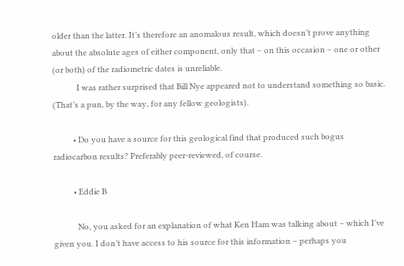older than the latter. It’s therefore an anomalous result, which doesn’t prove anything about the absolute ages of either component, only that – on this occasion – one or other (or both) of the radiometric dates is unreliable.
            I was rather surprised that Bill Nye appeared not to understand something so basic. (That’s a pun, by the way, for any fellow geologists).

          • Do you have a source for this geological find that produced such bogus radiocarbon results? Preferably peer-reviewed, of course.

          • Eddie B

            No, you asked for an explanation of what Ken Ham was talking about – which I’ve given you. I don’t have access to his source for this information – perhaps you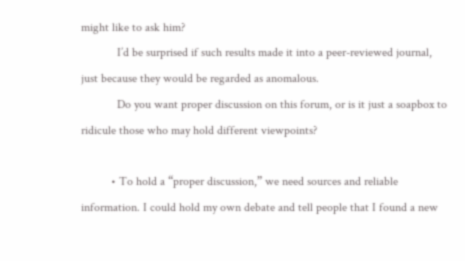might like to ask him?
            I’d be surprised if such results made it into a peer-reviewed journal, just because they would be regarded as anomalous.
            Do you want proper discussion on this forum, or is it just a soapbox to ridicule those who may hold different viewpoints?

          • To hold a “proper discussion,” we need sources and reliable information. I could hold my own debate and tell people that I found a new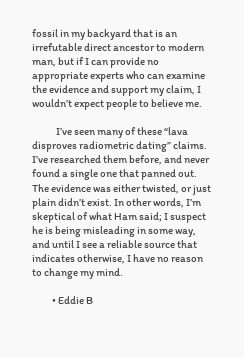fossil in my backyard that is an irrefutable direct ancestor to modern man, but if I can provide no appropriate experts who can examine the evidence and support my claim, I wouldn’t expect people to believe me.

            I’ve seen many of these “lava disproves radiometric dating” claims. I’ve researched them before, and never found a single one that panned out. The evidence was either twisted, or just plain didn’t exist. In other words, I’m skeptical of what Ham said; I suspect he is being misleading in some way, and until I see a reliable source that indicates otherwise, I have no reason to change my mind.

          • Eddie B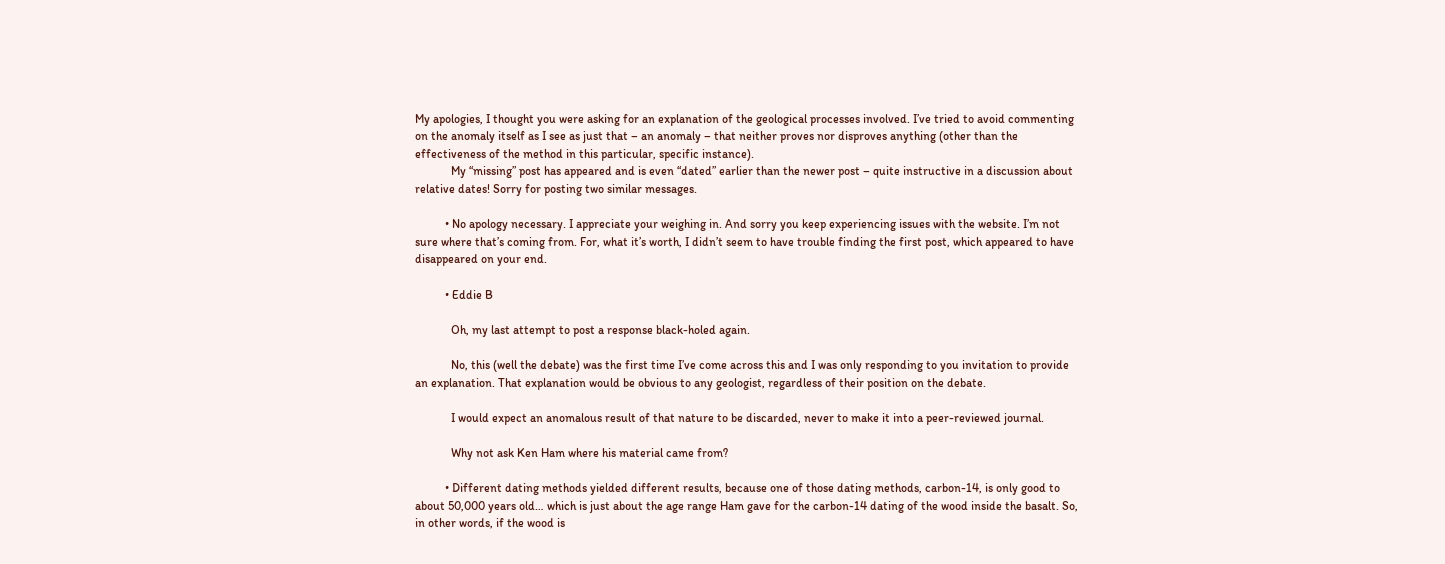My apologies, I thought you were asking for an explanation of the geological processes involved. I’ve tried to avoid commenting on the anomaly itself as I see as just that – an anomaly – that neither proves nor disproves anything (other than the effectiveness of the method in this particular, specific instance).
            My “missing” post has appeared and is even “dated” earlier than the newer post – quite instructive in a discussion about relative dates! Sorry for posting two similar messages.

          • No apology necessary. I appreciate your weighing in. And sorry you keep experiencing issues with the website. I’m not sure where that’s coming from. For, what it’s worth, I didn’t seem to have trouble finding the first post, which appeared to have disappeared on your end.

          • Eddie B

            Oh, my last attempt to post a response black-holed again.

            No, this (well the debate) was the first time I’ve come across this and I was only responding to you invitation to provide an explanation. That explanation would be obvious to any geologist, regardless of their position on the debate.

            I would expect an anomalous result of that nature to be discarded, never to make it into a peer-reviewed journal.

            Why not ask Ken Ham where his material came from?

          • Different dating methods yielded different results, because one of those dating methods, carbon-14, is only good to about 50,000 years old… which is just about the age range Ham gave for the carbon-14 dating of the wood inside the basalt. So, in other words, if the wood is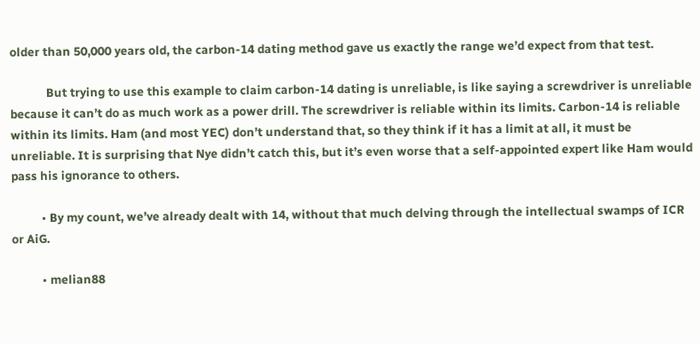older than 50,000 years old, the carbon-14 dating method gave us exactly the range we’d expect from that test.

            But trying to use this example to claim carbon-14 dating is unreliable, is like saying a screwdriver is unreliable because it can’t do as much work as a power drill. The screwdriver is reliable within its limits. Carbon-14 is reliable within its limits. Ham (and most YEC) don’t understand that, so they think if it has a limit at all, it must be unreliable. It is surprising that Nye didn’t catch this, but it’s even worse that a self-appointed expert like Ham would pass his ignorance to others.

          • By my count, we’ve already dealt with 14, without that much delving through the intellectual swamps of ICR or AiG.

          • melian88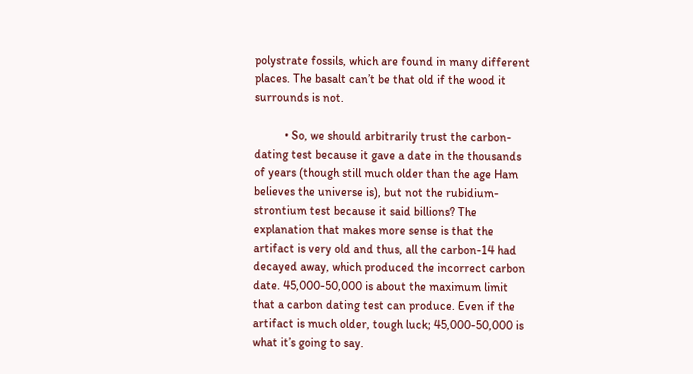polystrate fossils, which are found in many different places. The basalt can’t be that old if the wood it surrounds is not.

          • So, we should arbitrarily trust the carbon-dating test because it gave a date in the thousands of years (though still much older than the age Ham believes the universe is), but not the rubidium-strontium test because it said billions? The explanation that makes more sense is that the artifact is very old and thus, all the carbon-14 had decayed away, which produced the incorrect carbon date. 45,000-50,000 is about the maximum limit that a carbon dating test can produce. Even if the artifact is much older, tough luck; 45,000-50,000 is what it’s going to say.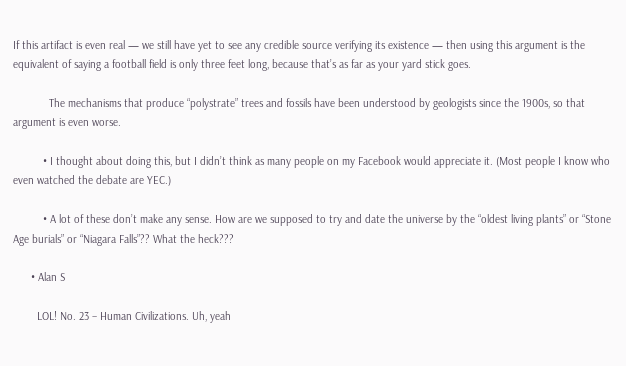If this artifact is even real — we still have yet to see any credible source verifying its existence — then using this argument is the equivalent of saying a football field is only three feet long, because that’s as far as your yard stick goes.

            The mechanisms that produce “polystrate” trees and fossils have been understood by geologists since the 1900s, so that argument is even worse.

          • I thought about doing this, but I didn’t think as many people on my Facebook would appreciate it. (Most people I know who even watched the debate are YEC.)

          • A lot of these don’t make any sense. How are we supposed to try and date the universe by the “oldest living plants” or “Stone Age burials” or “Niagara Falls”?? What the heck???

      • Alan S

        LOL! No. 23 – Human Civilizations. Uh, yeah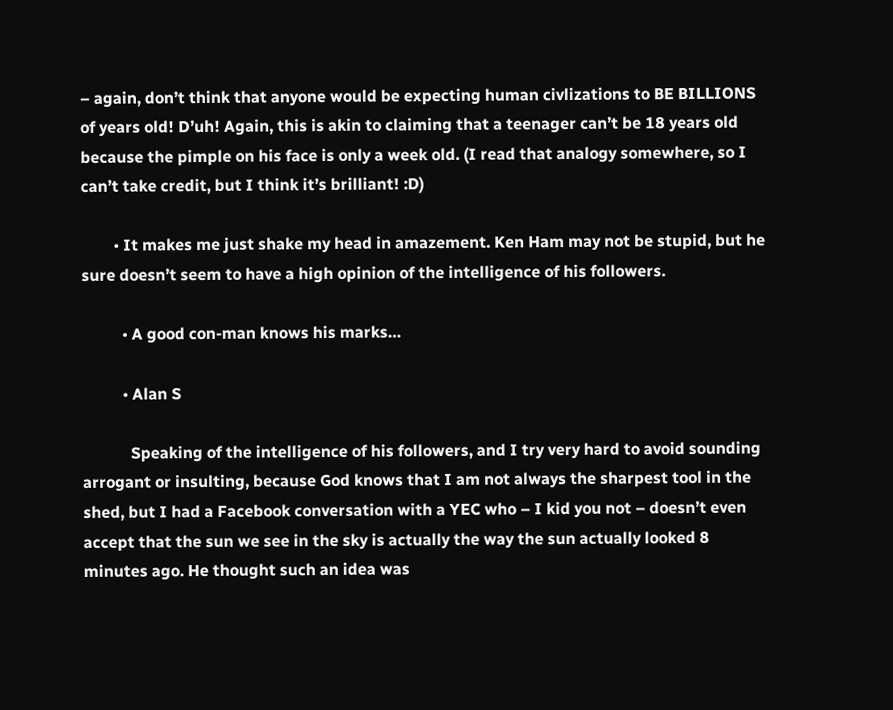– again, don’t think that anyone would be expecting human civlizations to BE BILLIONS of years old! D’uh! Again, this is akin to claiming that a teenager can’t be 18 years old because the pimple on his face is only a week old. (I read that analogy somewhere, so I can’t take credit, but I think it’s brilliant! :D)

        • It makes me just shake my head in amazement. Ken Ham may not be stupid, but he sure doesn’t seem to have a high opinion of the intelligence of his followers.

          • A good con-man knows his marks…

          • Alan S

            Speaking of the intelligence of his followers, and I try very hard to avoid sounding arrogant or insulting, because God knows that I am not always the sharpest tool in the shed, but I had a Facebook conversation with a YEC who – I kid you not – doesn’t even accept that the sun we see in the sky is actually the way the sun actually looked 8 minutes ago. He thought such an idea was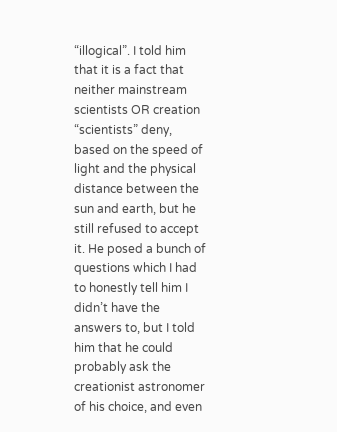“illogical”. I told him that it is a fact that neither mainstream scientists OR creation “scientists” deny, based on the speed of light and the physical distance between the sun and earth, but he still refused to accept it. He posed a bunch of questions which I had to honestly tell him I didn’t have the answers to, but I told him that he could probably ask the creationist astronomer of his choice, and even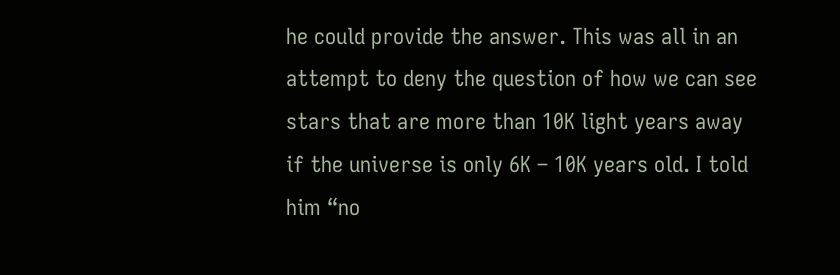he could provide the answer. This was all in an attempt to deny the question of how we can see stars that are more than 10K light years away if the universe is only 6K – 10K years old. I told him “no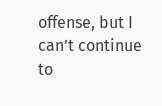offense, but I can’t continue to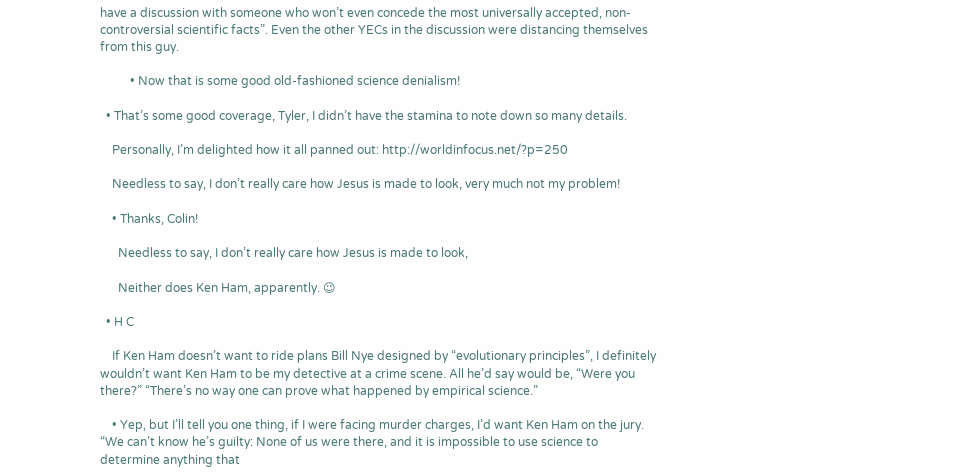have a discussion with someone who won’t even concede the most universally accepted, non-controversial scientific facts”. Even the other YECs in the discussion were distancing themselves from this guy.

          • Now that is some good old-fashioned science denialism!

  • That’s some good coverage, Tyler, I didn’t have the stamina to note down so many details.

    Personally, I’m delighted how it all panned out: http://worldinfocus.net/?p=250

    Needless to say, I don’t really care how Jesus is made to look, very much not my problem!

    • Thanks, Colin!

      Needless to say, I don’t really care how Jesus is made to look,

      Neither does Ken Ham, apparently. 😉

  • H C

    If Ken Ham doesn’t want to ride plans Bill Nye designed by “evolutionary principles”, I definitely wouldn’t want Ken Ham to be my detective at a crime scene. All he’d say would be, “Were you there?” “There’s no way one can prove what happened by empirical science.”

    • Yep, but I’ll tell you one thing, if I were facing murder charges, I’d want Ken Ham on the jury. “We can’t know he’s guilty: None of us were there, and it is impossible to use science to determine anything that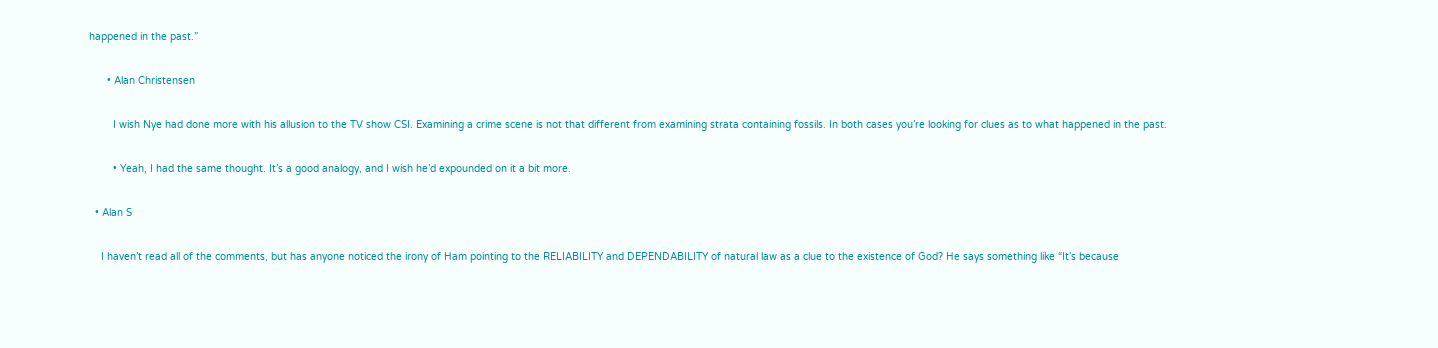happened in the past.”

      • Alan Christensen

        I wish Nye had done more with his allusion to the TV show CSI. Examining a crime scene is not that different from examining strata containing fossils. In both cases you’re looking for clues as to what happened in the past.

        • Yeah, I had the same thought. It’s a good analogy, and I wish he’d expounded on it a bit more.

  • Alan S

    I haven’t read all of the comments, but has anyone noticed the irony of Ham pointing to the RELIABILITY and DEPENDABILITY of natural law as a clue to the existence of God? He says something like “It’s because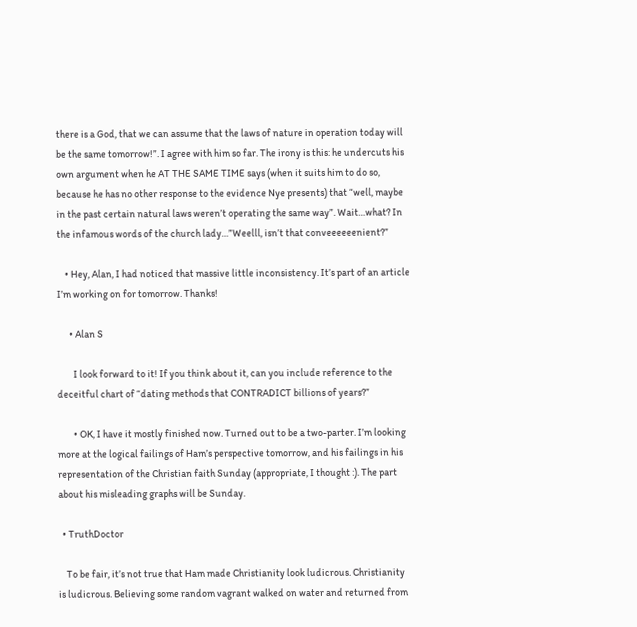there is a God, that we can assume that the laws of nature in operation today will be the same tomorrow!”. I agree with him so far. The irony is this: he undercuts his own argument when he AT THE SAME TIME says (when it suits him to do so, because he has no other response to the evidence Nye presents) that “well, maybe in the past certain natural laws weren’t operating the same way”. Wait…what? In the infamous words of the church lady…”Weelll, isn’t that conveeeeeenient?”

    • Hey, Alan, I had noticed that massive little inconsistency. It’s part of an article I’m working on for tomorrow. Thanks!

      • Alan S

        I look forward to it! If you think about it, can you include reference to the deceitful chart of “dating methods that CONTRADICT billions of years?”

        • OK, I have it mostly finished now. Turned out to be a two-parter. I’m looking more at the logical failings of Ham’s perspective tomorrow, and his failings in his representation of the Christian faith Sunday (appropriate, I thought :). The part about his misleading graphs will be Sunday.

  • TruthDoctor

    To be fair, it’s not true that Ham made Christianity look ludicrous. Christianity is ludicrous. Believing some random vagrant walked on water and returned from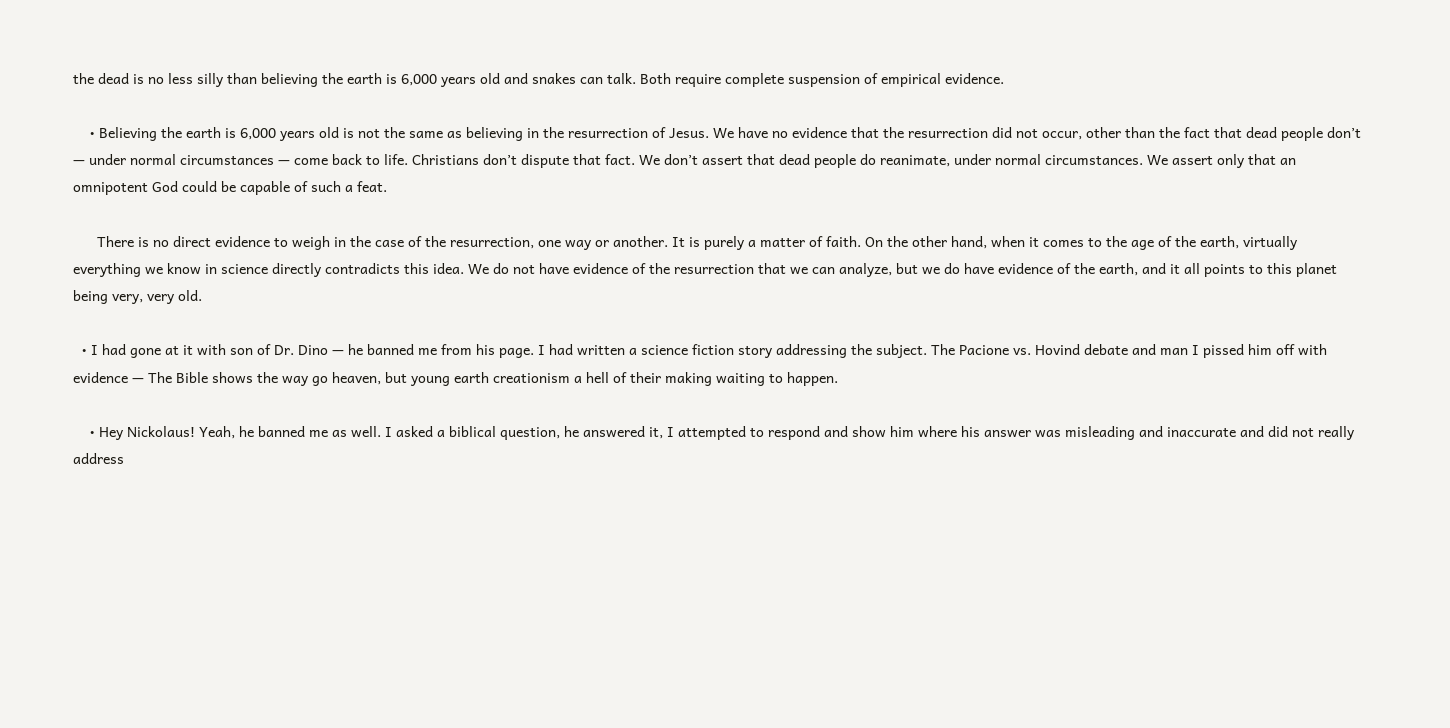the dead is no less silly than believing the earth is 6,000 years old and snakes can talk. Both require complete suspension of empirical evidence.

    • Believing the earth is 6,000 years old is not the same as believing in the resurrection of Jesus. We have no evidence that the resurrection did not occur, other than the fact that dead people don’t — under normal circumstances — come back to life. Christians don’t dispute that fact. We don’t assert that dead people do reanimate, under normal circumstances. We assert only that an omnipotent God could be capable of such a feat.

      There is no direct evidence to weigh in the case of the resurrection, one way or another. It is purely a matter of faith. On the other hand, when it comes to the age of the earth, virtually everything we know in science directly contradicts this idea. We do not have evidence of the resurrection that we can analyze, but we do have evidence of the earth, and it all points to this planet being very, very old.

  • I had gone at it with son of Dr. Dino — he banned me from his page. I had written a science fiction story addressing the subject. The Pacione vs. Hovind debate and man I pissed him off with evidence — The Bible shows the way go heaven, but young earth creationism a hell of their making waiting to happen.

    • Hey Nickolaus! Yeah, he banned me as well. I asked a biblical question, he answered it, I attempted to respond and show him where his answer was misleading and inaccurate and did not really address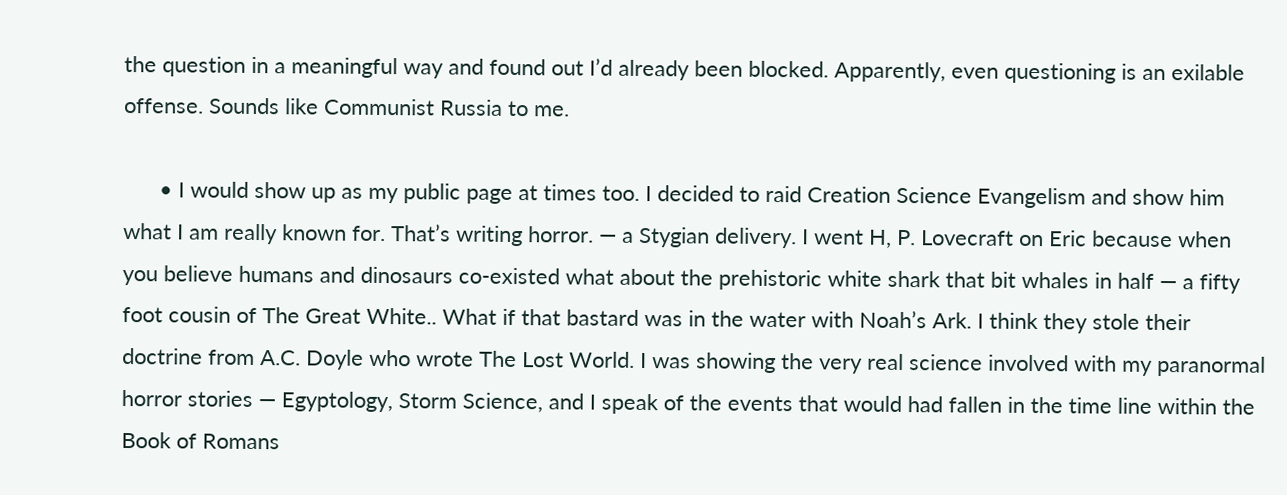the question in a meaningful way and found out I’d already been blocked. Apparently, even questioning is an exilable offense. Sounds like Communist Russia to me.

      • I would show up as my public page at times too. I decided to raid Creation Science Evangelism and show him what I am really known for. That’s writing horror. — a Stygian delivery. I went H, P. Lovecraft on Eric because when you believe humans and dinosaurs co-existed what about the prehistoric white shark that bit whales in half — a fifty foot cousin of The Great White.. What if that bastard was in the water with Noah’s Ark. I think they stole their doctrine from A.C. Doyle who wrote The Lost World. I was showing the very real science involved with my paranormal horror stories — Egyptology, Storm Science, and I speak of the events that would had fallen in the time line within the Book of Romans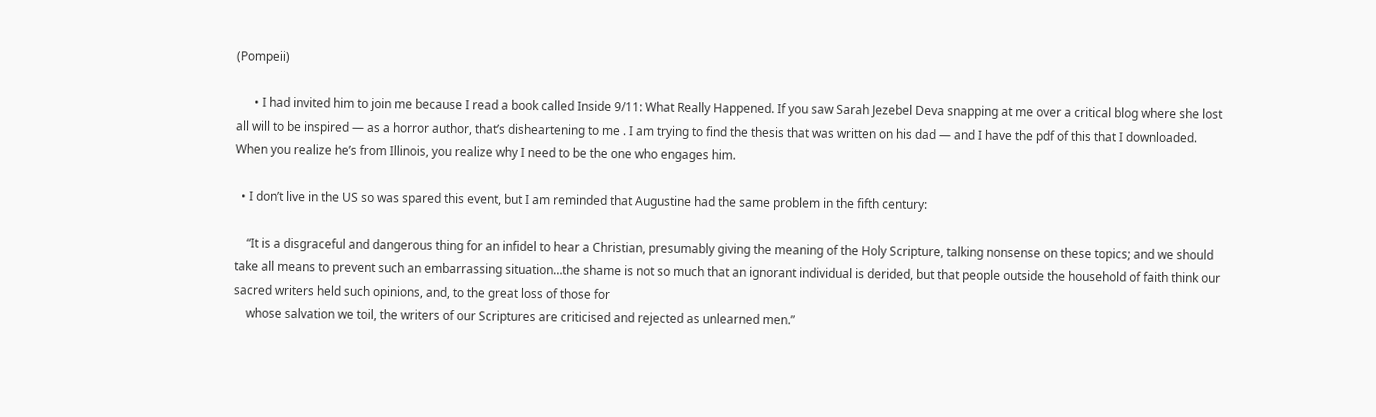(Pompeii)

      • I had invited him to join me because I read a book called Inside 9/11: What Really Happened. If you saw Sarah Jezebel Deva snapping at me over a critical blog where she lost all will to be inspired — as a horror author, that’s disheartening to me . I am trying to find the thesis that was written on his dad — and I have the pdf of this that I downloaded. When you realize he’s from Illinois, you realize why I need to be the one who engages him.

  • I don’t live in the US so was spared this event, but I am reminded that Augustine had the same problem in the fifth century:

    “It is a disgraceful and dangerous thing for an infidel to hear a Christian, presumably giving the meaning of the Holy Scripture, talking nonsense on these topics; and we should take all means to prevent such an embarrassing situation…the shame is not so much that an ignorant individual is derided, but that people outside the household of faith think our sacred writers held such opinions, and, to the great loss of those for
    whose salvation we toil, the writers of our Scriptures are criticised and rejected as unlearned men.”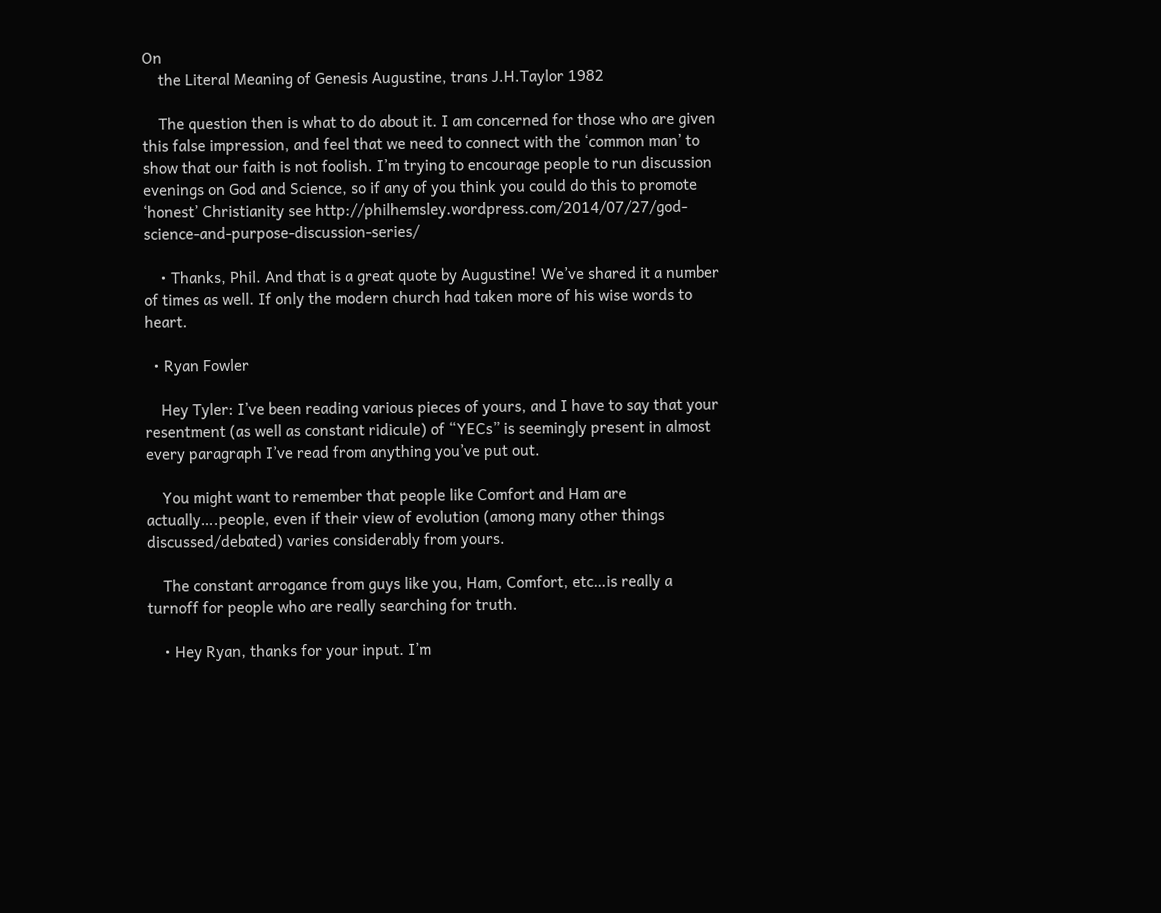On
    the Literal Meaning of Genesis Augustine, trans J.H.Taylor 1982

    The question then is what to do about it. I am concerned for those who are given this false impression, and feel that we need to connect with the ‘common man’ to show that our faith is not foolish. I’m trying to encourage people to run discussion evenings on God and Science, so if any of you think you could do this to promote ‘honest’ Christianity see http://philhemsley.wordpress.com/2014/07/27/god-science-and-purpose-discussion-series/

    • Thanks, Phil. And that is a great quote by Augustine! We’ve shared it a number of times as well. If only the modern church had taken more of his wise words to heart.

  • Ryan Fowler

    Hey Tyler: I’ve been reading various pieces of yours, and I have to say that your resentment (as well as constant ridicule) of “YECs” is seemingly present in almost every paragraph I’ve read from anything you’ve put out.

    You might want to remember that people like Comfort and Ham are actually….people, even if their view of evolution (among many other things discussed/debated) varies considerably from yours.

    The constant arrogance from guys like you, Ham, Comfort, etc…is really a turnoff for people who are really searching for truth.

    • Hey Ryan, thanks for your input. I’m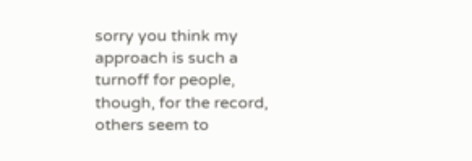sorry you think my approach is such a turnoff for people, though, for the record, others seem to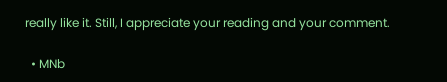really like it. Still, I appreciate your reading and your comment.

  • MNb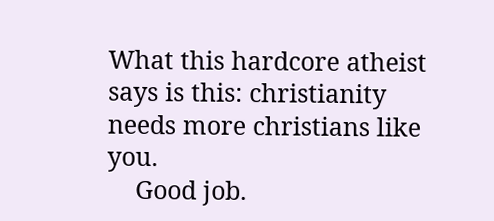What this hardcore atheist says is this: christianity needs more christians like you.
    Good job.